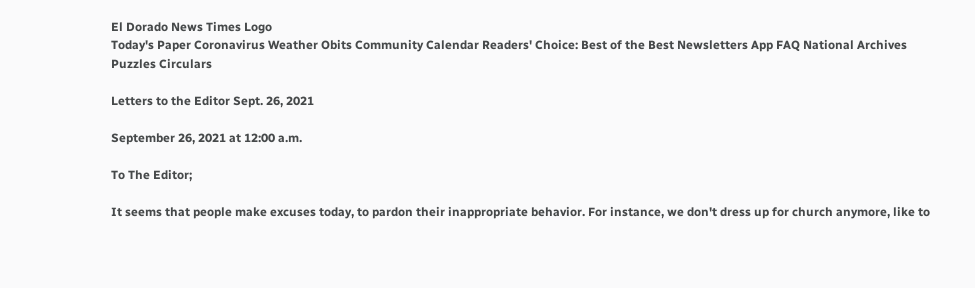El Dorado News Times Logo
Today's Paper Coronavirus Weather Obits Community Calendar Readers' Choice: Best of the Best Newsletters App FAQ National Archives Puzzles Circulars

Letters to the Editor Sept. 26, 2021

September 26, 2021 at 12:00 a.m.

To The Editor;

It seems that people make excuses today, to pardon their inappropriate behavior. For instance, we don't dress up for church anymore, like to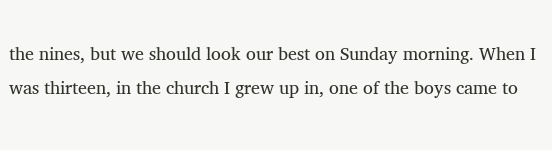the nines, but we should look our best on Sunday morning. When I was thirteen, in the church I grew up in, one of the boys came to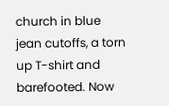church in blue jean cutoffs, a torn up T-shirt and barefooted. Now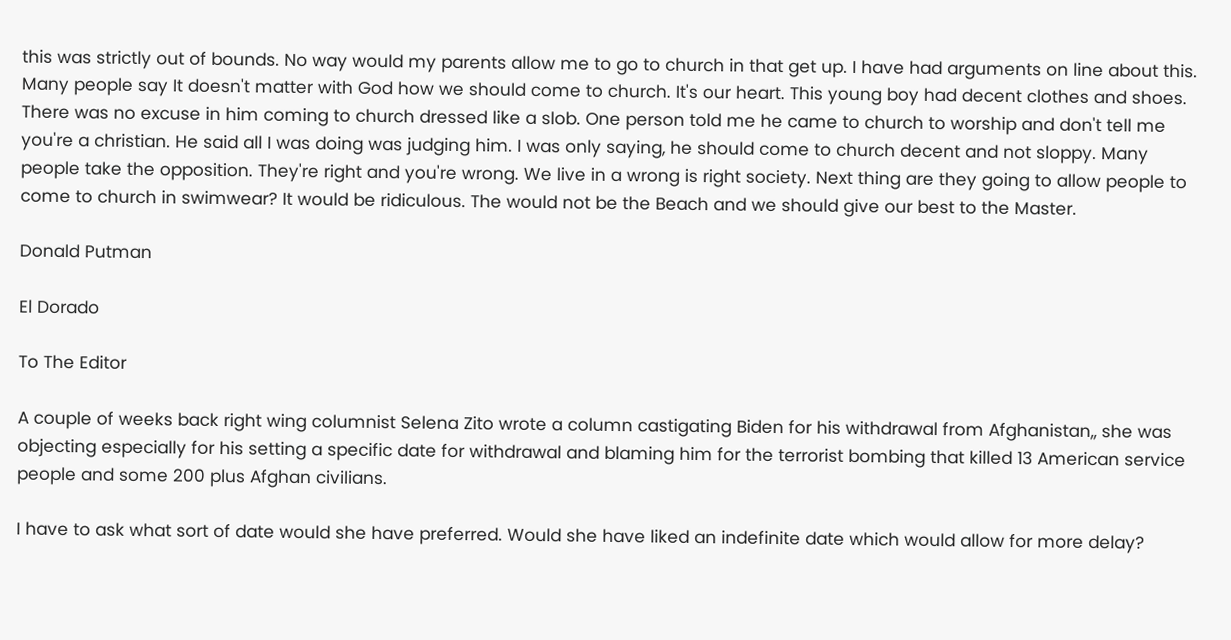this was strictly out of bounds. No way would my parents allow me to go to church in that get up. I have had arguments on line about this. Many people say It doesn't matter with God how we should come to church. It's our heart. This young boy had decent clothes and shoes. There was no excuse in him coming to church dressed like a slob. One person told me he came to church to worship and don't tell me you're a christian. He said all I was doing was judging him. I was only saying, he should come to church decent and not sloppy. Many people take the opposition. They're right and you're wrong. We live in a wrong is right society. Next thing are they going to allow people to come to church in swimwear? It would be ridiculous. The would not be the Beach and we should give our best to the Master.

Donald Putman

El Dorado

To The Editor

A couple of weeks back right wing columnist Selena Zito wrote a column castigating Biden for his withdrawal from Afghanistan,, she was objecting especially for his setting a specific date for withdrawal and blaming him for the terrorist bombing that killed 13 American service people and some 200 plus Afghan civilians.

I have to ask what sort of date would she have preferred. Would she have liked an indefinite date which would allow for more delay?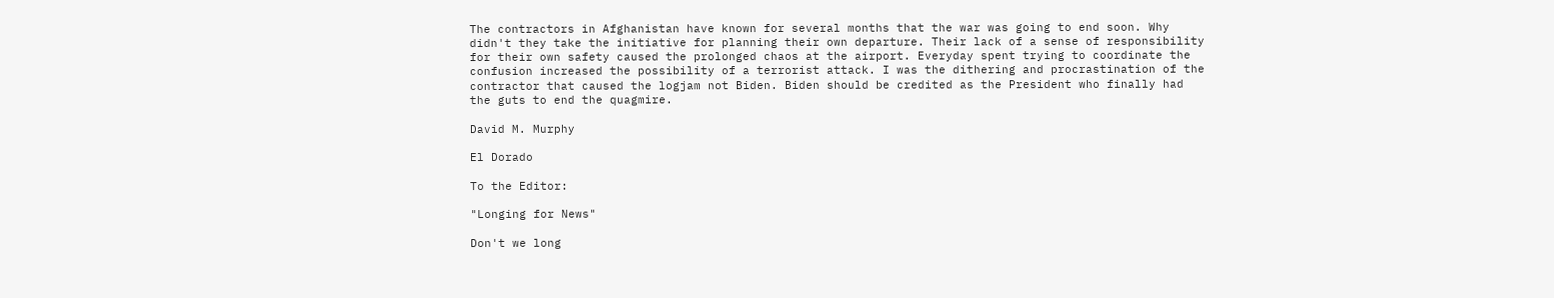The contractors in Afghanistan have known for several months that the war was going to end soon. Why didn't they take the initiative for planning their own departure. Their lack of a sense of responsibility for their own safety caused the prolonged chaos at the airport. Everyday spent trying to coordinate the confusion increased the possibility of a terrorist attack. I was the dithering and procrastination of the contractor that caused the logjam not Biden. Biden should be credited as the President who finally had the guts to end the quagmire.

David M. Murphy

El Dorado

To the Editor:

"Longing for News"

Don't we long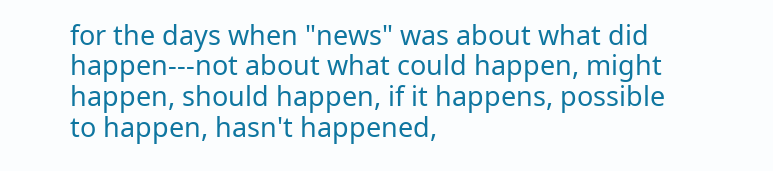for the days when "news" was about what did happen---not about what could happen, might happen, should happen, if it happens, possible to happen, hasn't happened,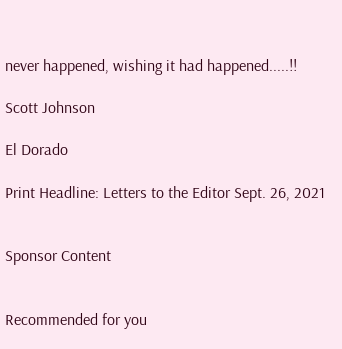never happened, wishing it had happened.....!!

Scott Johnson

El Dorado

Print Headline: Letters to the Editor Sept. 26, 2021


Sponsor Content


Recommended for you